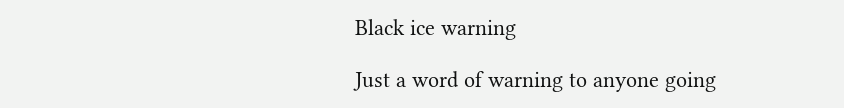Black ice warning

Just a word of warning to anyone going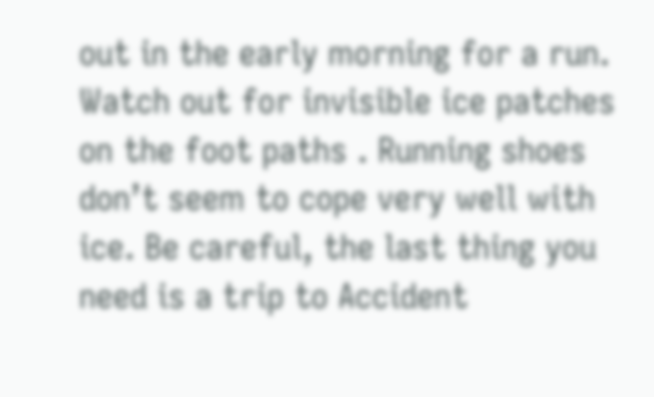out in the early morning for a run. Watch out for invisible ice patches on the foot paths . Running shoes don’t seem to cope very well with ice. Be careful, the last thing you need is a trip to Accident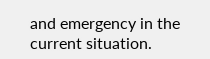and emergency in the current situation.